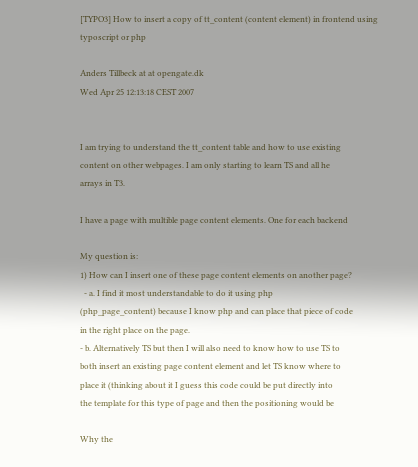[TYPO3] How to insert a copy of tt_content (content element) in frontend using typoscript or php

Anders Tillbeck at at opengate.dk
Wed Apr 25 12:13:18 CEST 2007


I am trying to understand the tt_content table and how to use existing
content on other webpages. I am only starting to learn TS and all he
arrays in T3.

I have a page with multible page content elements. One for each backend

My question is:
1) How can I insert one of these page content elements on another page?
  - a. I find it most understandable to do it using php
(php_page_content) because I know php and can place that piece of code
in the right place on the page.
- b. Alternatively TS but then I will also need to know how to use TS to
both insert an existing page content element and let TS know where to
place it (thinking about it I guess this code could be put directly into
the template for this type of page and then the positioning would be

Why the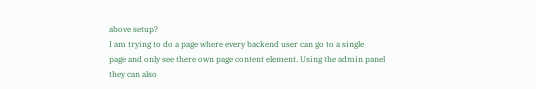above setup?
I am trying to do a page where every backend user can go to a single
page and only see there own page content element. Using the admin panel
they can also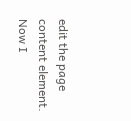edit the page content element. Now I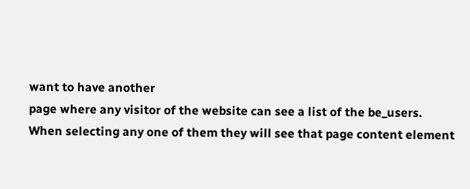want to have another
page where any visitor of the website can see a list of the be_users.
When selecting any one of them they will see that page content element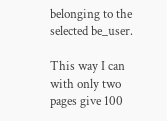belonging to the selected be_user.

This way I can with only two pages give 100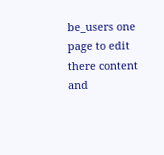be_users one page to edit
there content and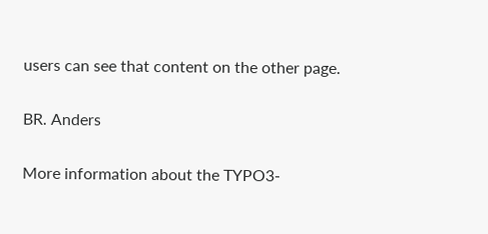users can see that content on the other page.

BR. Anders

More information about the TYPO3-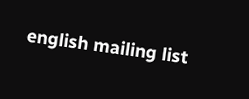english mailing list